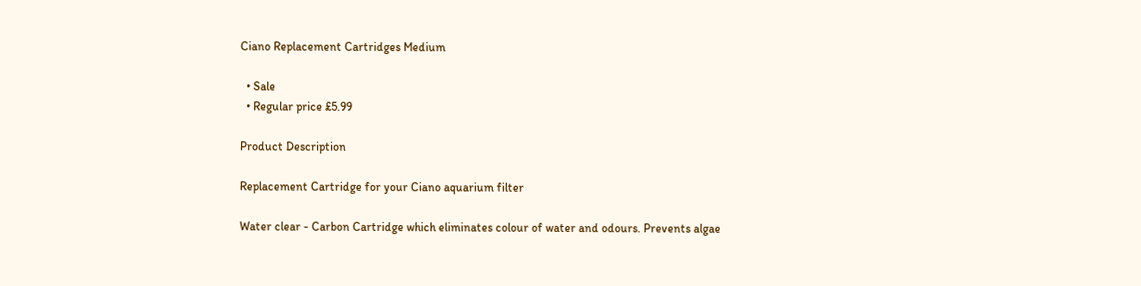Ciano Replacement Cartridges Medium

  • Sale
  • Regular price £5.99

Product Description

Replacement Cartridge for your Ciano aquarium filter

Water clear - Carbon Cartridge which eliminates colour of water and odours. Prevents algae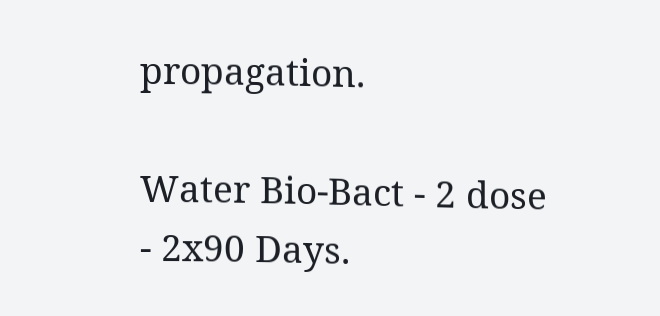propagation.

Water Bio-Bact - 2 dose - 2x90 Days.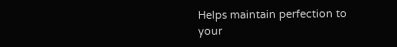Helps maintain perfection to your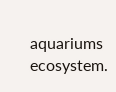aquariums ecosystem.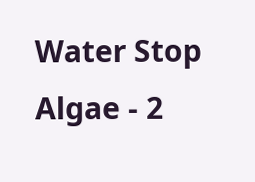Water Stop Algae - 2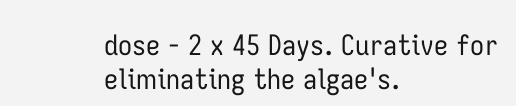dose - 2 x 45 Days. Curative for eliminating the algae's.